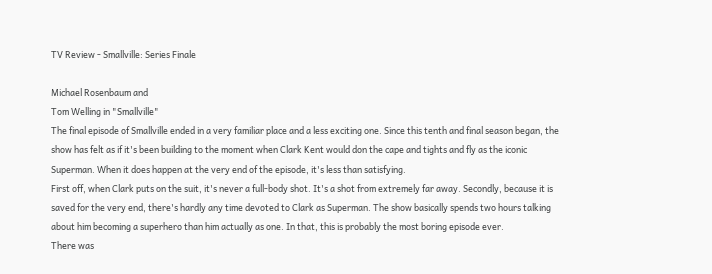TV Review - Smallville: Series Finale

Michael Rosenbaum and
Tom Welling in "Smallville"
The final episode of Smallville ended in a very familiar place and a less exciting one. Since this tenth and final season began, the show has felt as if it's been building to the moment when Clark Kent would don the cape and tights and fly as the iconic Superman. When it does happen at the very end of the episode, it's less than satisfying.
First off, when Clark puts on the suit, it's never a full-body shot. It's a shot from extremely far away. Secondly, because it is saved for the very end, there's hardly any time devoted to Clark as Superman. The show basically spends two hours talking about him becoming a superhero than him actually as one. In that, this is probably the most boring episode ever.
There was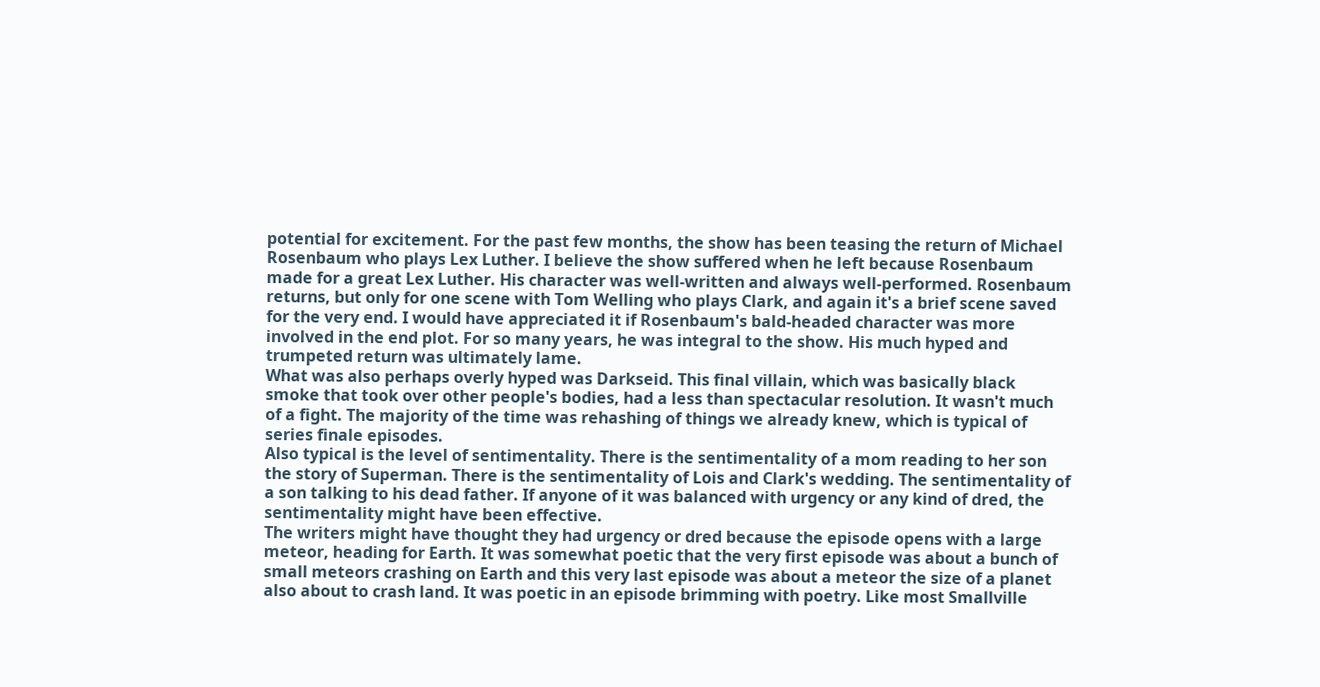potential for excitement. For the past few months, the show has been teasing the return of Michael Rosenbaum who plays Lex Luther. I believe the show suffered when he left because Rosenbaum made for a great Lex Luther. His character was well-written and always well-performed. Rosenbaum returns, but only for one scene with Tom Welling who plays Clark, and again it's a brief scene saved for the very end. I would have appreciated it if Rosenbaum's bald-headed character was more involved in the end plot. For so many years, he was integral to the show. His much hyped and trumpeted return was ultimately lame.
What was also perhaps overly hyped was Darkseid. This final villain, which was basically black smoke that took over other people's bodies, had a less than spectacular resolution. It wasn't much of a fight. The majority of the time was rehashing of things we already knew, which is typical of series finale episodes.
Also typical is the level of sentimentality. There is the sentimentality of a mom reading to her son the story of Superman. There is the sentimentality of Lois and Clark's wedding. The sentimentality of a son talking to his dead father. If anyone of it was balanced with urgency or any kind of dred, the sentimentality might have been effective.
The writers might have thought they had urgency or dred because the episode opens with a large meteor, heading for Earth. It was somewhat poetic that the very first episode was about a bunch of small meteors crashing on Earth and this very last episode was about a meteor the size of a planet also about to crash land. It was poetic in an episode brimming with poetry. Like most Smallville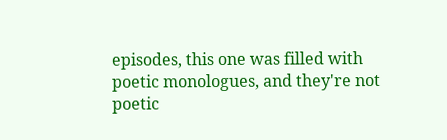episodes, this one was filled with poetic monologues, and they're not poetic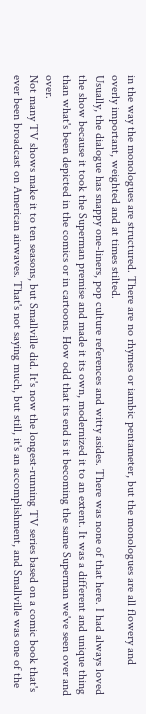in the way the monologues are structured. There are no rhymes or iambic pentameter, but the monologues are all flowery and overly important, weighted and at times stilted.
Usually, the dialogue has snappy one-liners, pop culture references and witty asides. There was none of that here. I had always loved the show because it took the Superman premise and made it its own, modernized it to an extent. It was a different and unique thing than what's been depicted in the comics or in cartoons. How odd that its end is it becoming the same Superman we've seen over and over.
Not many TV shows make it to ten seasons, but Smallville did. It's now the longest-running TV series based on a comic book that's ever been broadcast on American airwaves. That's not saying much, but still, it's an accomplishment, and Smallville was one of the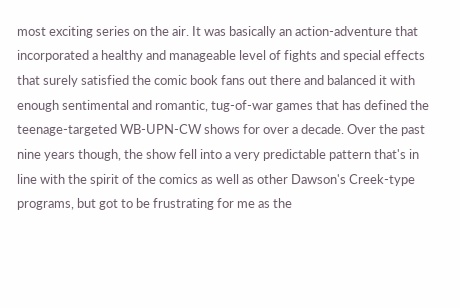most exciting series on the air. It was basically an action-adventure that incorporated a healthy and manageable level of fights and special effects that surely satisfied the comic book fans out there and balanced it with enough sentimental and romantic, tug-of-war games that has defined the teenage-targeted WB-UPN-CW shows for over a decade. Over the past nine years though, the show fell into a very predictable pattern that's in line with the spirit of the comics as well as other Dawson's Creek-type programs, but got to be frustrating for me as the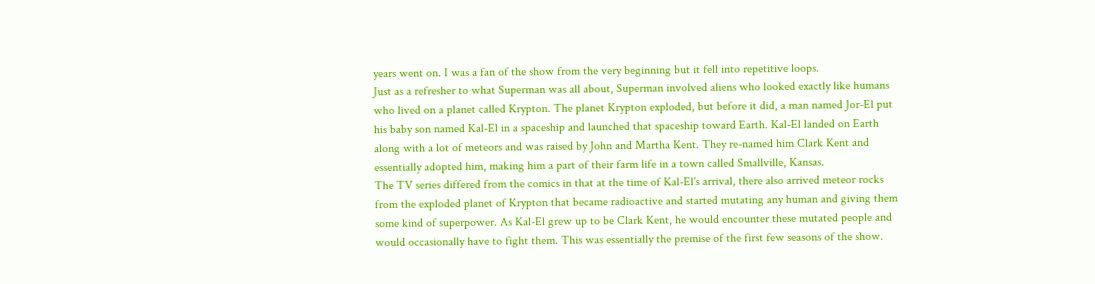years went on. I was a fan of the show from the very beginning but it fell into repetitive loops.
Just as a refresher to what Superman was all about, Superman involved aliens who looked exactly like humans who lived on a planet called Krypton. The planet Krypton exploded, but before it did, a man named Jor-El put his baby son named Kal-El in a spaceship and launched that spaceship toward Earth. Kal-El landed on Earth along with a lot of meteors and was raised by John and Martha Kent. They re-named him Clark Kent and essentially adopted him, making him a part of their farm life in a town called Smallville, Kansas.
The TV series differed from the comics in that at the time of Kal-El's arrival, there also arrived meteor rocks from the exploded planet of Krypton that became radioactive and started mutating any human and giving them some kind of superpower. As Kal-El grew up to be Clark Kent, he would encounter these mutated people and would occasionally have to fight them. This was essentially the premise of the first few seasons of the show.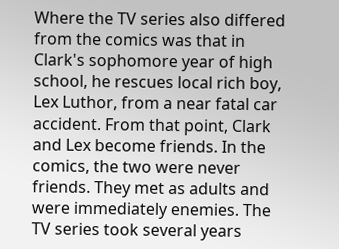Where the TV series also differed from the comics was that in Clark's sophomore year of high school, he rescues local rich boy, Lex Luthor, from a near fatal car accident. From that point, Clark and Lex become friends. In the comics, the two were never friends. They met as adults and were immediately enemies. The TV series took several years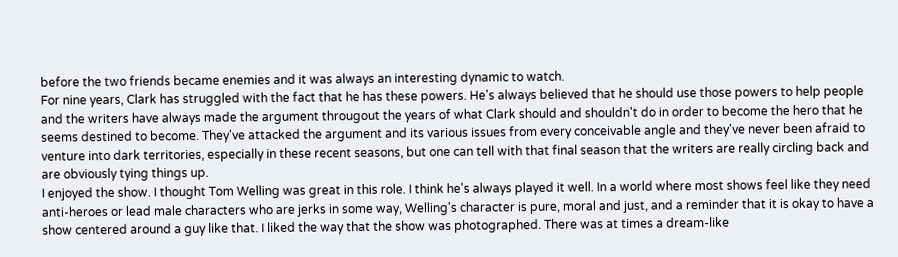before the two friends became enemies and it was always an interesting dynamic to watch.
For nine years, Clark has struggled with the fact that he has these powers. He's always believed that he should use those powers to help people and the writers have always made the argument througout the years of what Clark should and shouldn't do in order to become the hero that he seems destined to become. They've attacked the argument and its various issues from every conceivable angle and they've never been afraid to venture into dark territories, especially in these recent seasons, but one can tell with that final season that the writers are really circling back and are obviously tying things up.
I enjoyed the show. I thought Tom Welling was great in this role. I think he's always played it well. In a world where most shows feel like they need anti-heroes or lead male characters who are jerks in some way, Welling's character is pure, moral and just, and a reminder that it is okay to have a show centered around a guy like that. I liked the way that the show was photographed. There was at times a dream-like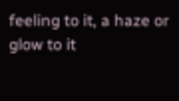feeling to it, a haze or glow to it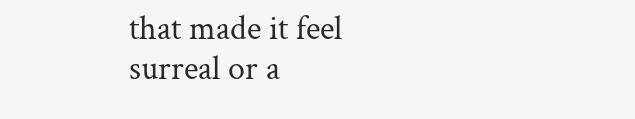that made it feel surreal or a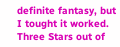definite fantasy, but I tought it worked.
Three Stars out of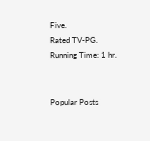Five.
Rated TV-PG.
Running Time: 1 hr.


Popular Posts